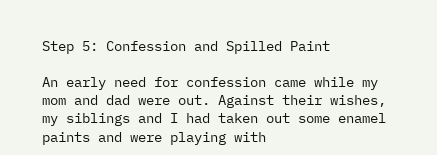Step 5: Confession and Spilled Paint

An early need for confession came while my mom and dad were out. Against their wishes, my siblings and I had taken out some enamel paints and were playing with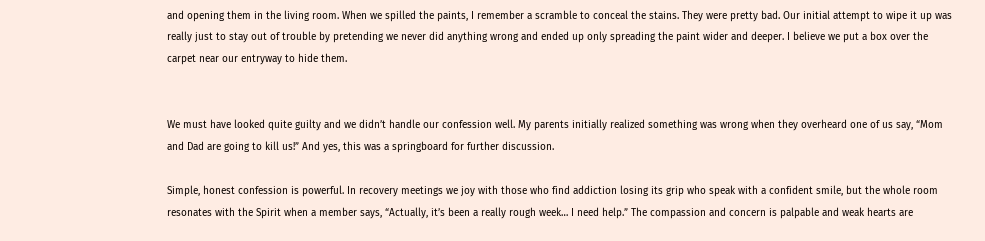and opening them in the living room. When we spilled the paints, I remember a scramble to conceal the stains. They were pretty bad. Our initial attempt to wipe it up was really just to stay out of trouble by pretending we never did anything wrong and ended up only spreading the paint wider and deeper. I believe we put a box over the carpet near our entryway to hide them.


We must have looked quite guilty and we didn’t handle our confession well. My parents initially realized something was wrong when they overheard one of us say, “Mom and Dad are going to kill us!” And yes, this was a springboard for further discussion.

Simple, honest confession is powerful. In recovery meetings we joy with those who find addiction losing its grip who speak with a confident smile, but the whole room resonates with the Spirit when a member says, “Actually, it’s been a really rough week… I need help.” The compassion and concern is palpable and weak hearts are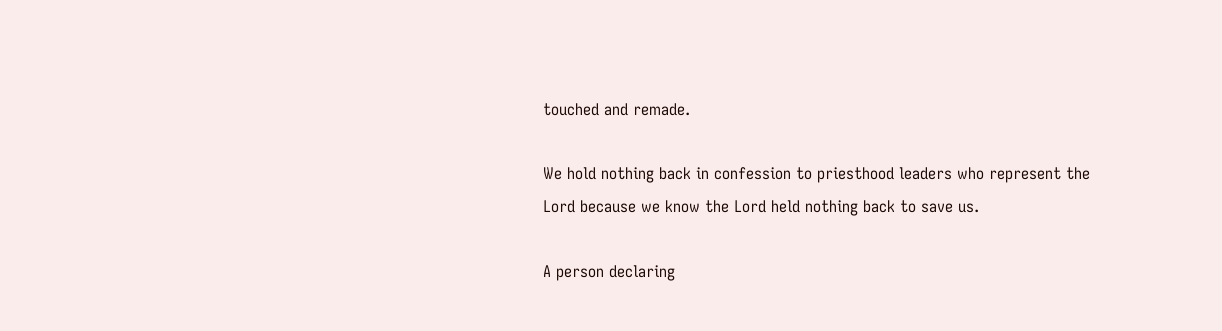touched and remade.

We hold nothing back in confession to priesthood leaders who represent the Lord because we know the Lord held nothing back to save us.

A person declaring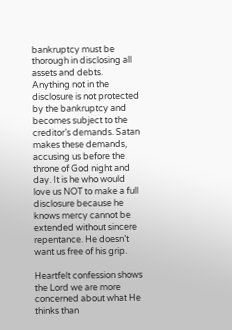bankruptcy must be thorough in disclosing all assets and debts. Anything not in the disclosure is not protected by the bankruptcy and becomes subject to the creditor’s demands. Satan makes these demands, accusing us before the throne of God night and day. It is he who would love us NOT to make a full disclosure because he knows mercy cannot be extended without sincere repentance. He doesn’t want us free of his grip.

Heartfelt confession shows the Lord we are more concerned about what He thinks than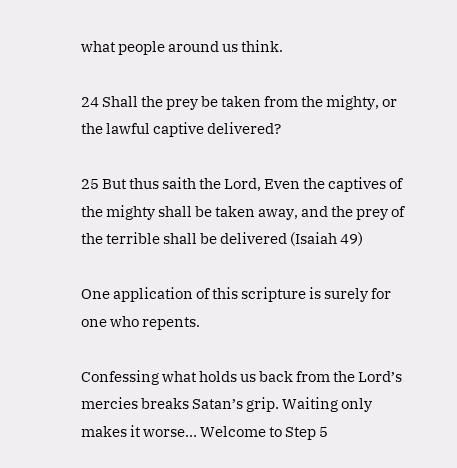what people around us think.

24 Shall the prey be taken from the mighty, or the lawful captive delivered?

25 But thus saith the Lord, Even the captives of the mighty shall be taken away, and the prey of the terrible shall be delivered (Isaiah 49)

One application of this scripture is surely for one who repents.

Confessing what holds us back from the Lord’s mercies breaks Satan’s grip. Waiting only makes it worse… Welcome to Step 5